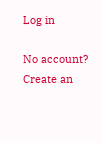Log in

No account? Create an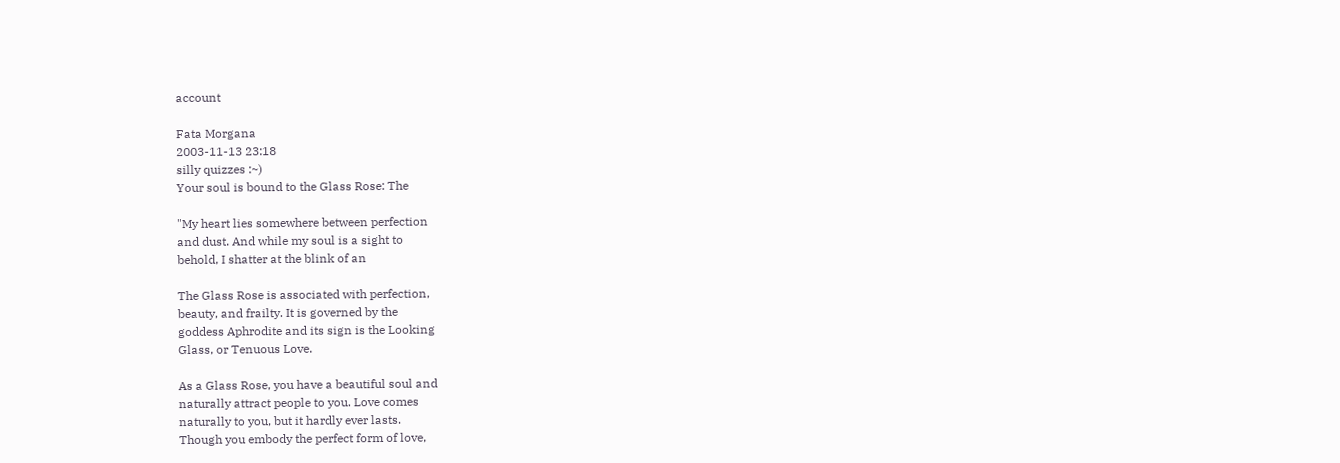account

Fata Morgana
2003-11-13 23:18
silly quizzes :~)
Your soul is bound to the Glass Rose: The

"My heart lies somewhere between perfection
and dust. And while my soul is a sight to
behold, I shatter at the blink of an

The Glass Rose is associated with perfection,
beauty, and frailty. It is governed by the
goddess Aphrodite and its sign is the Looking
Glass, or Tenuous Love.

As a Glass Rose, you have a beautiful soul and
naturally attract people to you. Love comes
naturally to you, but it hardly ever lasts.
Though you embody the perfect form of love,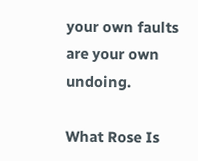your own faults are your own undoing.

What Rose Is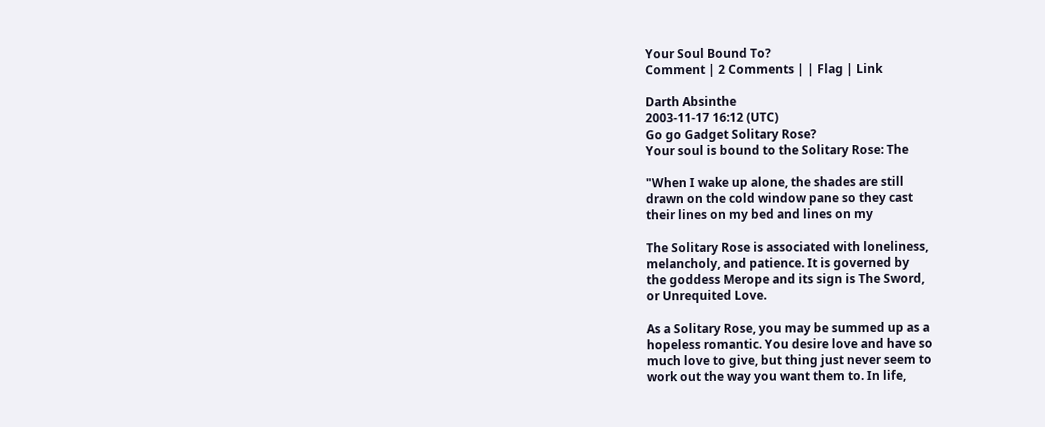Your Soul Bound To?
Comment | 2 Comments | | Flag | Link

Darth Absinthe
2003-11-17 16:12 (UTC)
Go go Gadget Solitary Rose?
Your soul is bound to the Solitary Rose: The

"When I wake up alone, the shades are still
drawn on the cold window pane so they cast
their lines on my bed and lines on my

The Solitary Rose is associated with loneliness,
melancholy, and patience. It is governed by
the goddess Merope and its sign is The Sword,
or Unrequited Love.

As a Solitary Rose, you may be summed up as a
hopeless romantic. You desire love and have so
much love to give, but thing just never seem to
work out the way you want them to. In life,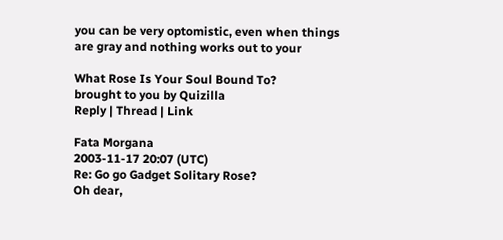you can be very optomistic, even when things
are gray and nothing works out to your

What Rose Is Your Soul Bound To?
brought to you by Quizilla
Reply | Thread | Link

Fata Morgana
2003-11-17 20:07 (UTC)
Re: Go go Gadget Solitary Rose?
Oh dear,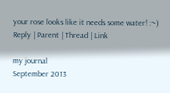your rose looks like it needs some water! :~)
Reply | Parent | Thread | Link

my journal
September 2013